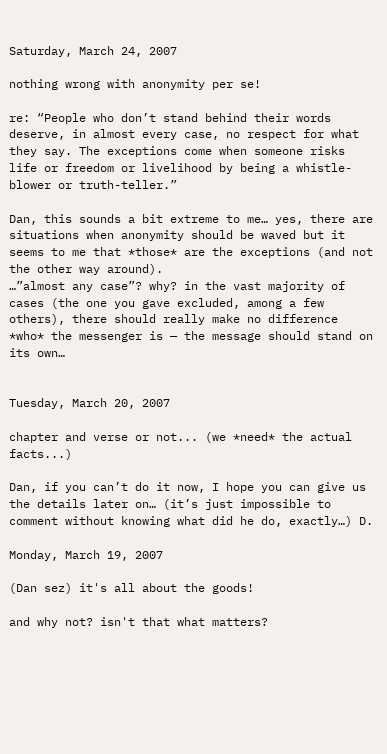Saturday, March 24, 2007

nothing wrong with anonymity per se!

re: “People who don’t stand behind their words deserve, in almost every case, no respect for what they say. The exceptions come when someone risks life or freedom or livelihood by being a whistle-blower or truth-teller.”

Dan, this sounds a bit extreme to me… yes, there are situations when anonymity should be waved but it seems to me that *those* are the exceptions (and not the other way around).
…”almost any case”? why? in the vast majority of cases (the one you gave excluded, among a few others), there should really make no difference *who* the messenger is — the message should stand on its own…


Tuesday, March 20, 2007

chapter and verse or not... (we *need* the actual facts...)

Dan, if you can’t do it now, I hope you can give us the details later on… (it’s just impossible to comment without knowing what did he do, exactly…) D.

Monday, March 19, 2007

(Dan sez) it's all about the goods!

and why not? isn't that what matters?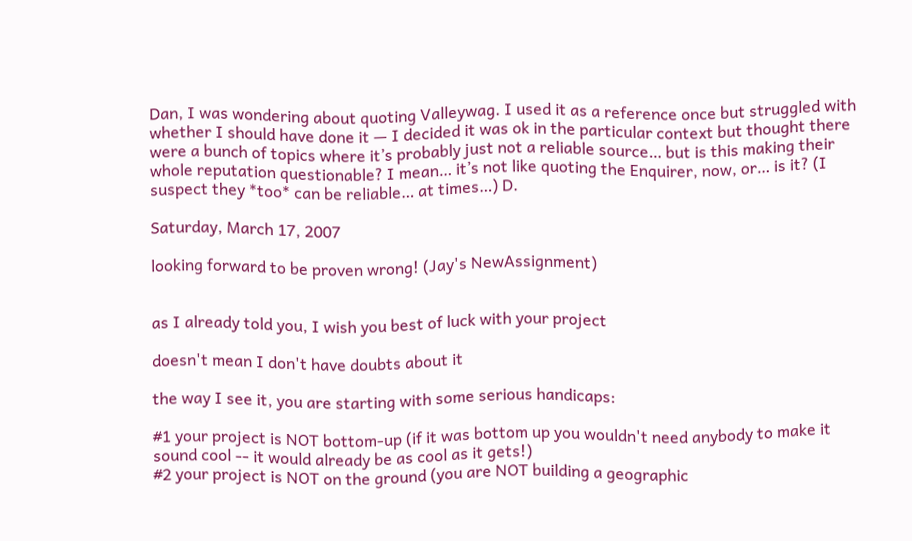Dan, I was wondering about quoting Valleywag. I used it as a reference once but struggled with whether I should have done it — I decided it was ok in the particular context but thought there were a bunch of topics where it’s probably just not a reliable source… but is this making their whole reputation questionable? I mean… it’s not like quoting the Enquirer, now, or… is it? (I suspect they *too* can be reliable… at times…) D.

Saturday, March 17, 2007

looking forward to be proven wrong! (Jay's NewAssignment)


as I already told you, I wish you best of luck with your project

doesn't mean I don't have doubts about it

the way I see it, you are starting with some serious handicaps:

#1 your project is NOT bottom-up (if it was bottom up you wouldn't need anybody to make it sound cool -- it would already be as cool as it gets!)
#2 your project is NOT on the ground (you are NOT building a geographic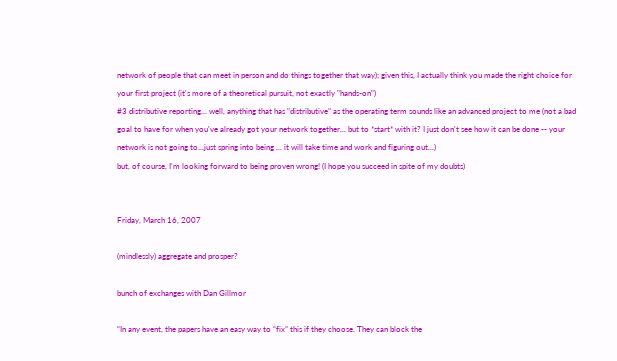network of people that can meet in person and do things together that way); given this, I actually think you made the right choice for your first project (it's more of a theoretical pursuit, not exactly "hands-on")
#3 distributive reporting... well, anything that has "distributive" as the operating term sounds like an advanced project to me (not a bad goal to have for when you've already got your network together... but to *start* with it? I just don't see how it can be done -- your network is not going to...just spring into being ... it will take time and work and figuring out...)
but, of course, I'm looking forward to being proven wrong! (I hope you succeed in spite of my doubts)


Friday, March 16, 2007

(mindlessly) aggregate and prosper?

bunch of exchanges with Dan Gillmor

“In any event, the papers have an easy way to “fix” this if they choose. They can block the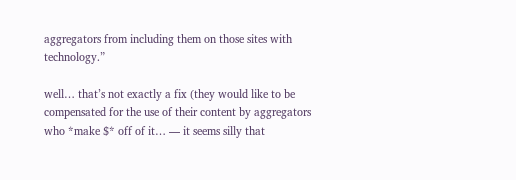aggregators from including them on those sites with technology.”

well… that’s not exactly a fix (they would like to be compensated for the use of their content by aggregators who *make $* off of it… — it seems silly that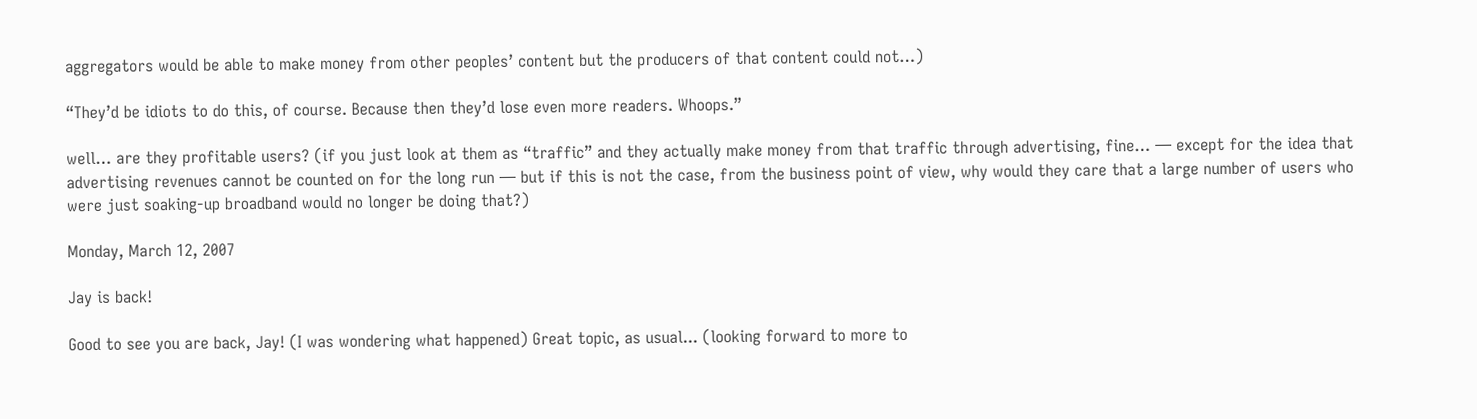aggregators would be able to make money from other peoples’ content but the producers of that content could not…)

“They’d be idiots to do this, of course. Because then they’d lose even more readers. Whoops.”

well… are they profitable users? (if you just look at them as “traffic” and they actually make money from that traffic through advertising, fine… — except for the idea that advertising revenues cannot be counted on for the long run — but if this is not the case, from the business point of view, why would they care that a large number of users who were just soaking-up broadband would no longer be doing that?)

Monday, March 12, 2007

Jay is back!

Good to see you are back, Jay! (I was wondering what happened) Great topic, as usual... (looking forward to more to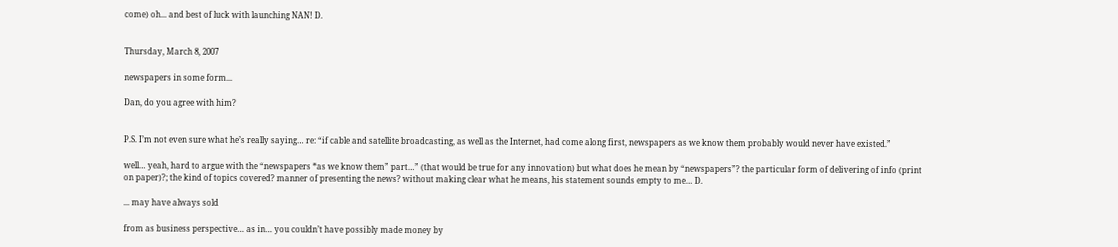come) oh... and best of luck with launching NAN! D.


Thursday, March 8, 2007

newspapers in some form...

Dan, do you agree with him?


P.S. I’m not even sure what he’s really saying… re: “if cable and satellite broadcasting, as well as the Internet, had come along first, newspapers as we know them probably would never have existed.”

well… yeah, hard to argue with the “newspapers *as we know them” part…” (that would be true for any innovation) but what does he mean by “newspapers”? the particular form of delivering of info (print on paper)?; the kind of topics covered? manner of presenting the news? without making clear what he means, his statement sounds empty to me… D.

... may have always sold

from as business perspective… as in… you couldn’t have possibly made money by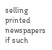selling printed newspapers if such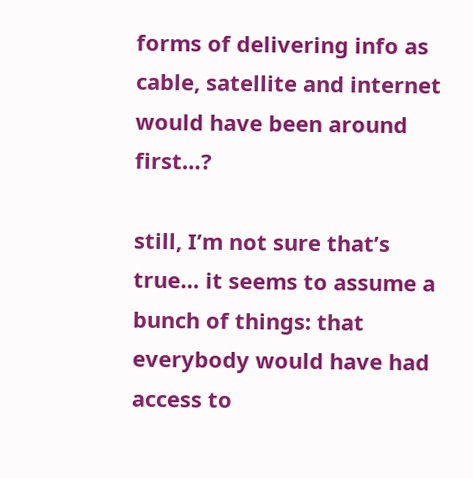forms of delivering info as cable, satellite and internet would have been around first…?

still, I’m not sure that’s true… it seems to assume a bunch of things: that everybody would have had access to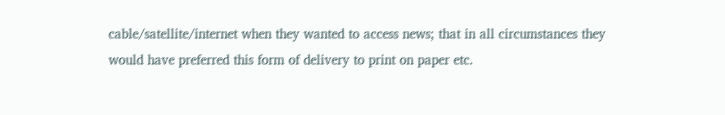cable/satellite/internet when they wanted to access news; that in all circumstances they would have preferred this form of delivery to print on paper etc.